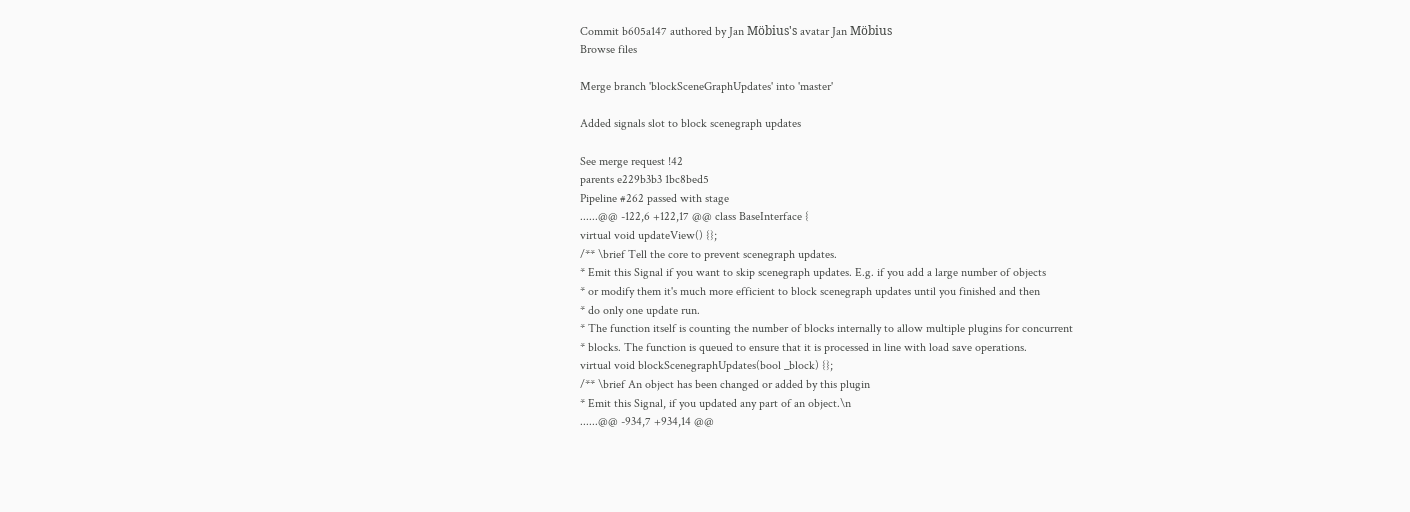Commit b605a147 authored by Jan Möbius's avatar Jan Möbius
Browse files

Merge branch 'blockSceneGraphUpdates' into 'master'

Added signals slot to block scenegraph updates

See merge request !42
parents e229b3b3 1bc8bed5
Pipeline #262 passed with stage
......@@ -122,6 +122,17 @@ class BaseInterface {
virtual void updateView() {};
/** \brief Tell the core to prevent scenegraph updates.
* Emit this Signal if you want to skip scenegraph updates. E.g. if you add a large number of objects
* or modify them it's much more efficient to block scenegraph updates until you finished and then
* do only one update run.
* The function itself is counting the number of blocks internally to allow multiple plugins for concurrent
* blocks. The function is queued to ensure that it is processed in line with load save operations.
virtual void blockScenegraphUpdates(bool _block) {};
/** \brief An object has been changed or added by this plugin
* Emit this Signal, if you updated any part of an object.\n
......@@ -934,7 +934,14 @@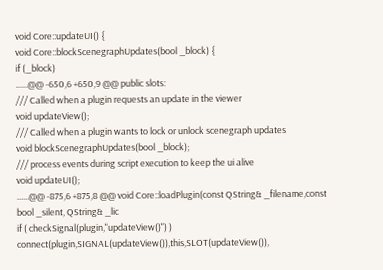void Core::updateUI() {
void Core::blockScenegraphUpdates(bool _block) {
if (_block)
......@@ -650,6 +650,9 @@ public slots:
/// Called when a plugin requests an update in the viewer
void updateView();
/// Called when a plugin wants to lock or unlock scenegraph updates
void blockScenegraphUpdates(bool _block);
/// process events during script execution to keep the ui alive
void updateUI();
......@@ -875,6 +875,8 @@ void Core::loadPlugin(const QString& _filename,const bool _silent, QString& _lic
if ( checkSignal(plugin,"updateView()") )
connect(plugin,SIGNAL(updateView()),this,SLOT(updateView()),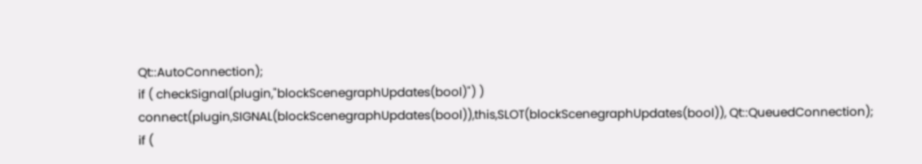Qt::AutoConnection);
if ( checkSignal(plugin,"blockScenegraphUpdates(bool)") )
connect(plugin,SIGNAL(blockScenegraphUpdates(bool)),this,SLOT(blockScenegraphUpdates(bool)), Qt::QueuedConnection);
if (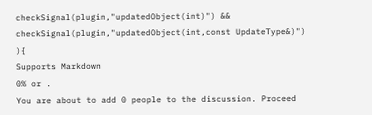checkSignal(plugin,"updatedObject(int)") && checkSignal(plugin,"updatedObject(int,const UpdateType&)") ){
Supports Markdown
0% or .
You are about to add 0 people to the discussion. Proceed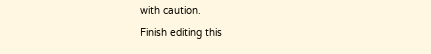with caution.
Finish editing this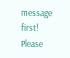message first!
Please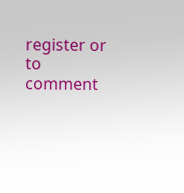register or to comment